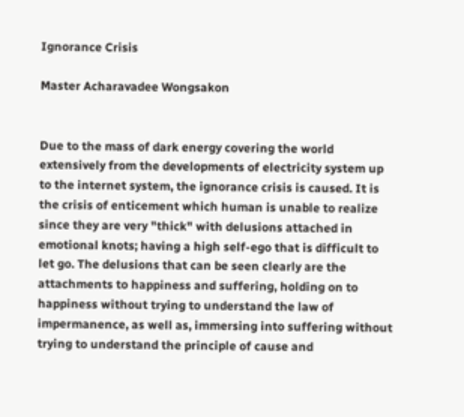Ignorance Crisis

Master Acharavadee Wongsakon


Due to the mass of dark energy covering the world extensively from the developments of electricity system up to the internet system, the ignorance crisis is caused. It is the crisis of enticement which human is unable to realize since they are very "thick" with delusions attached in emotional knots; having a high self-ego that is difficult to let go. The delusions that can be seen clearly are the attachments to happiness and suffering, holding on to happiness without trying to understand the law of impermanence, as well as, immersing into suffering without trying to understand the principle of cause and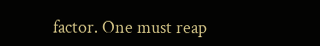factor. One must reap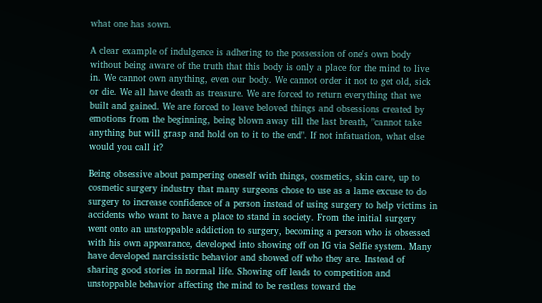what one has sown.

A clear example of indulgence is adhering to the possession of one's own body without being aware of the truth that this body is only a place for the mind to live in. We cannot own anything, even our body. We cannot order it not to get old, sick or die. We all have death as treasure. We are forced to return everything that we built and gained. We are forced to leave beloved things and obsessions created by emotions from the beginning, being blown away till the last breath, "cannot take anything but will grasp and hold on to it to the end". If not infatuation, what else would you call it?

Being obsessive about pampering oneself with things, cosmetics, skin care, up to cosmetic surgery industry that many surgeons chose to use as a lame excuse to do surgery to increase confidence of a person instead of using surgery to help victims in accidents who want to have a place to stand in society. From the initial surgery went onto an unstoppable addiction to surgery, becoming a person who is obsessed with his own appearance, developed into showing off on IG via Selfie system. Many have developed narcissistic behavior and showed off who they are. Instead of sharing good stories in normal life. Showing off leads to competition and unstoppable behavior affecting the mind to be restless toward the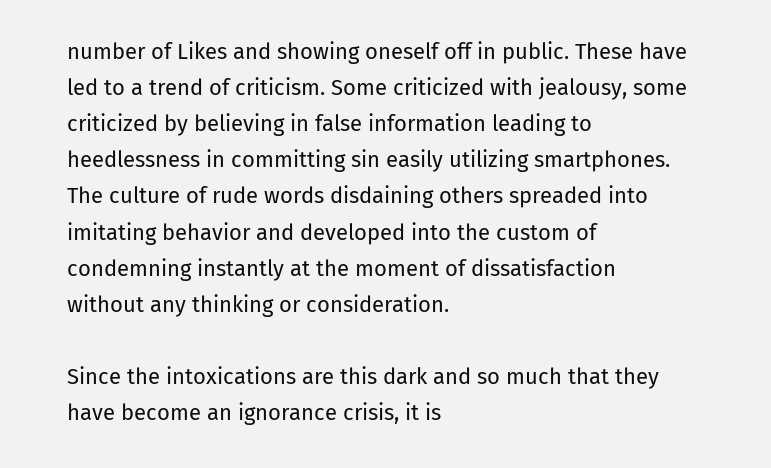number of Likes and showing oneself off in public. These have led to a trend of criticism. Some criticized with jealousy, some criticized by believing in false information leading to heedlessness in committing sin easily utilizing smartphones. The culture of rude words disdaining others spreaded into imitating behavior and developed into the custom of condemning instantly at the moment of dissatisfaction without any thinking or consideration.

Since the intoxications are this dark and so much that they have become an ignorance crisis, it is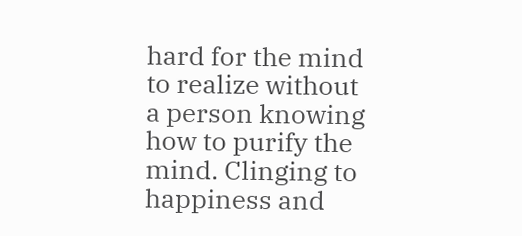hard for the mind to realize without a person knowing how to purify the mind. Clinging to happiness and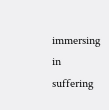immersing in suffering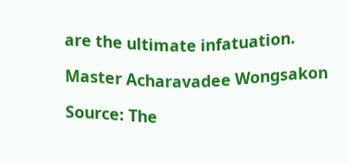are the ultimate infatuation.

Master Acharavadee Wongsakon

Source: The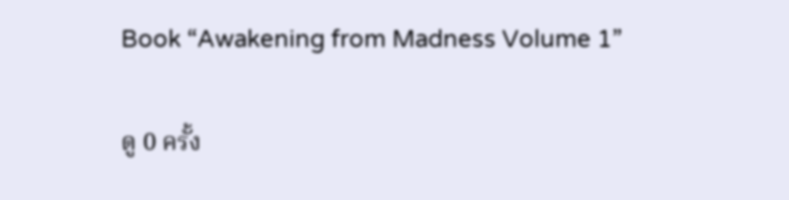Book “Awakening from Madness Volume 1”

ดู 0 ครั้ง